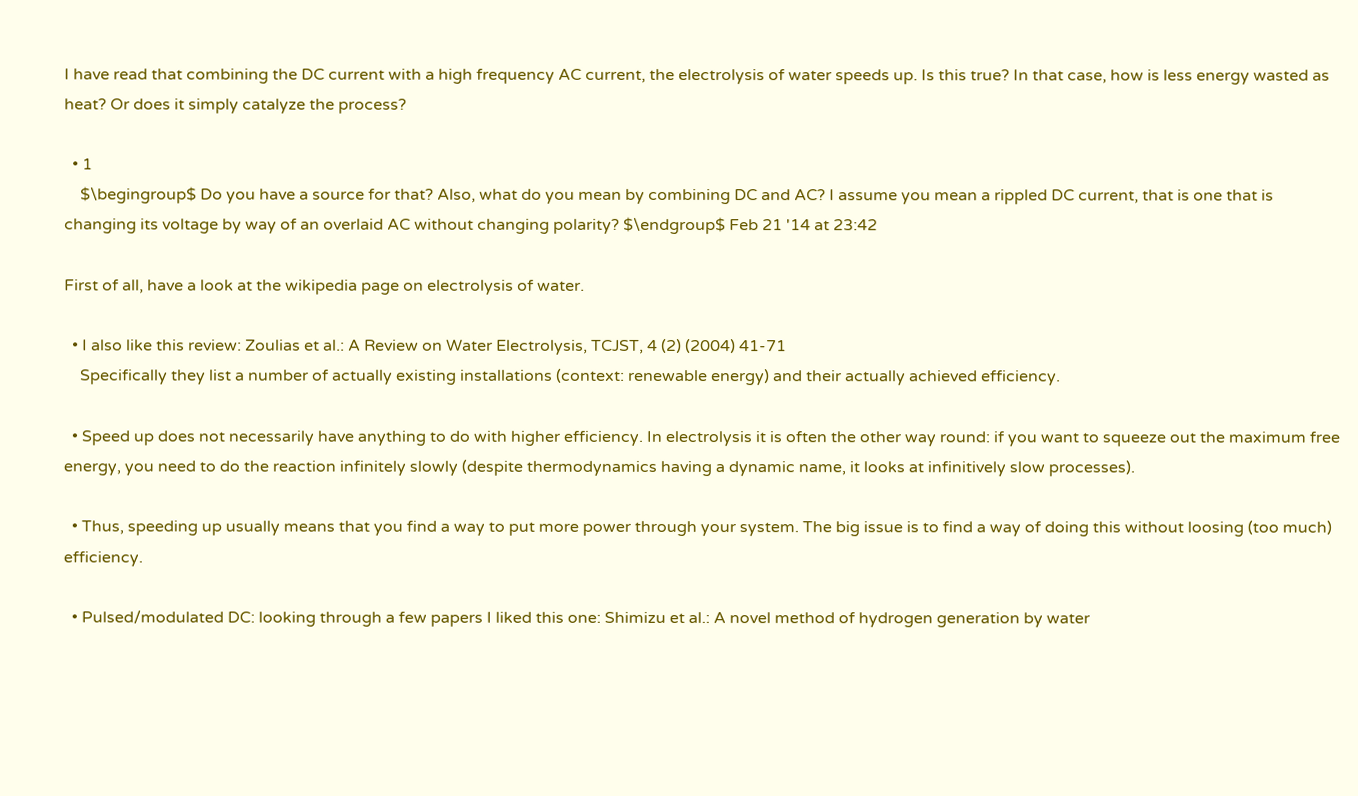I have read that combining the DC current with a high frequency AC current, the electrolysis of water speeds up. Is this true? In that case, how is less energy wasted as heat? Or does it simply catalyze the process?

  • 1
    $\begingroup$ Do you have a source for that? Also, what do you mean by combining DC and AC? I assume you mean a rippled DC current, that is one that is changing its voltage by way of an overlaid AC without changing polarity? $\endgroup$ Feb 21 '14 at 23:42

First of all, have a look at the wikipedia page on electrolysis of water.

  • I also like this review: Zoulias et al.: A Review on Water Electrolysis, TCJST, 4 (2) (2004) 41-71
    Specifically they list a number of actually existing installations (context: renewable energy) and their actually achieved efficiency.

  • Speed up does not necessarily have anything to do with higher efficiency. In electrolysis it is often the other way round: if you want to squeeze out the maximum free energy, you need to do the reaction infinitely slowly (despite thermodynamics having a dynamic name, it looks at infinitively slow processes).

  • Thus, speeding up usually means that you find a way to put more power through your system. The big issue is to find a way of doing this without loosing (too much) efficiency.

  • Pulsed/modulated DC: looking through a few papers I liked this one: Shimizu et al.: A novel method of hydrogen generation by water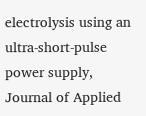electrolysis using an ultra-short-pulse power supply, Journal of Applied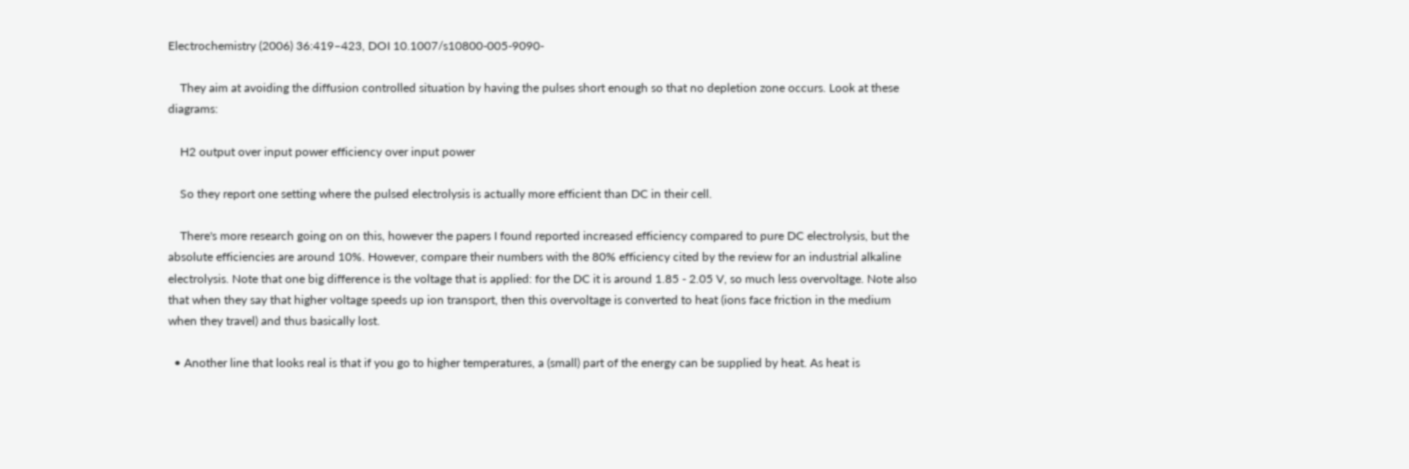Electrochemistry (2006) 36:419–423, DOI 10.1007/s10800-005-9090-

    They aim at avoiding the diffusion controlled situation by having the pulses short enough so that no depletion zone occurs. Look at these diagrams:

    H2 output over input power efficiency over input power

    So they report one setting where the pulsed electrolysis is actually more efficient than DC in their cell.

    There's more research going on on this, however the papers I found reported increased efficiency compared to pure DC electrolysis, but the absolute efficiencies are around 10%. However, compare their numbers with the 80% efficiency cited by the review for an industrial alkaline electrolysis. Note that one big difference is the voltage that is applied: for the DC it is around 1.85 - 2.05 V, so much less overvoltage. Note also that when they say that higher voltage speeds up ion transport, then this overvoltage is converted to heat (ions face friction in the medium when they travel) and thus basically lost.

  • Another line that looks real is that if you go to higher temperatures, a (small) part of the energy can be supplied by heat. As heat is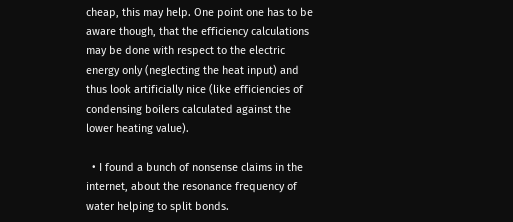cheap, this may help. One point one has to be aware though, that the efficiency calculations may be done with respect to the electric energy only (neglecting the heat input) and thus look artificially nice (like efficiencies of condensing boilers calculated against the lower heating value).

  • I found a bunch of nonsense claims in the internet, about the resonance frequency of water helping to split bonds.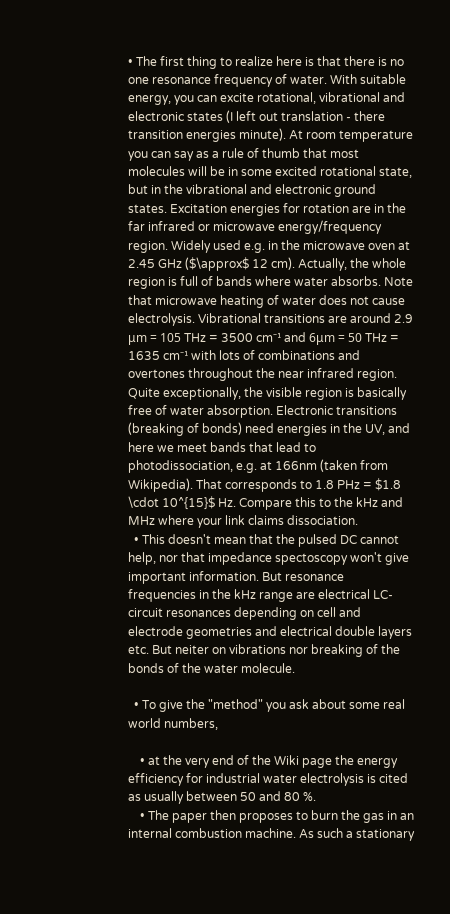• The first thing to realize here is that there is no one resonance frequency of water. With suitable energy, you can excite rotational, vibrational and electronic states (I left out translation - there transition energies minute). At room temperature you can say as a rule of thumb that most molecules will be in some excited rotational state, but in the vibrational and electronic ground states. Excitation energies for rotation are in the far infrared or microwave energy/frequency region. Widely used e.g. in the microwave oven at 2.45 GHz ($\approx$ 12 cm). Actually, the whole region is full of bands where water absorbs. Note that microwave heating of water does not cause electrolysis. Vibrational transitions are around 2.9 μm = 105 THz = 3500 cm⁻¹ and 6μm = 50 THz = 1635 cm⁻¹ with lots of combinations and overtones throughout the near infrared region. Quite exceptionally, the visible region is basically free of water absorption. Electronic transitions (breaking of bonds) need energies in the UV, and here we meet bands that lead to photodissociation, e.g. at 166nm (taken from Wikipedia). That corresponds to 1.8 PHz = $1.8 \cdot 10^{15}$ Hz. Compare this to the kHz and MHz where your link claims dissociation.
  • This doesn't mean that the pulsed DC cannot help, nor that impedance spectoscopy won't give important information. But resonance frequencies in the kHz range are electrical LC-circuit resonances depending on cell and electrode geometries and electrical double layers etc. But neiter on vibrations nor breaking of the bonds of the water molecule.

  • To give the "method" you ask about some real world numbers,

    • at the very end of the Wiki page the energy efficiency for industrial water electrolysis is cited as usually between 50 and 80 %.
    • The paper then proposes to burn the gas in an internal combustion machine. As such a stationary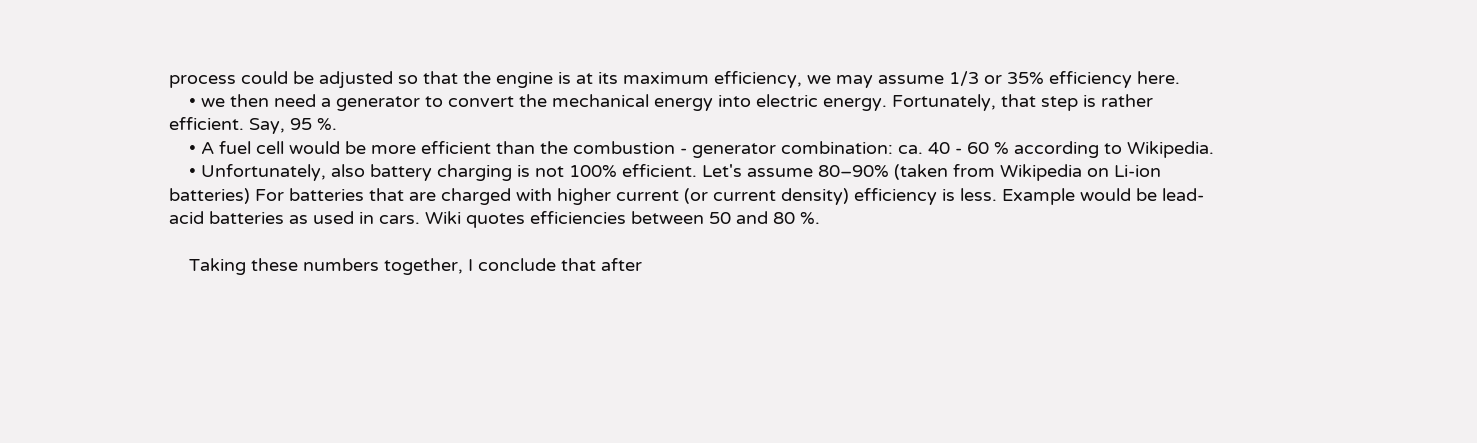process could be adjusted so that the engine is at its maximum efficiency, we may assume 1/3 or 35% efficiency here.
    • we then need a generator to convert the mechanical energy into electric energy. Fortunately, that step is rather efficient. Say, 95 %.
    • A fuel cell would be more efficient than the combustion - generator combination: ca. 40 - 60 % according to Wikipedia.
    • Unfortunately, also battery charging is not 100% efficient. Let's assume 80–90% (taken from Wikipedia on Li-ion batteries) For batteries that are charged with higher current (or current density) efficiency is less. Example would be lead-acid batteries as used in cars. Wiki quotes efficiencies between 50 and 80 %.

    Taking these numbers together, I conclude that after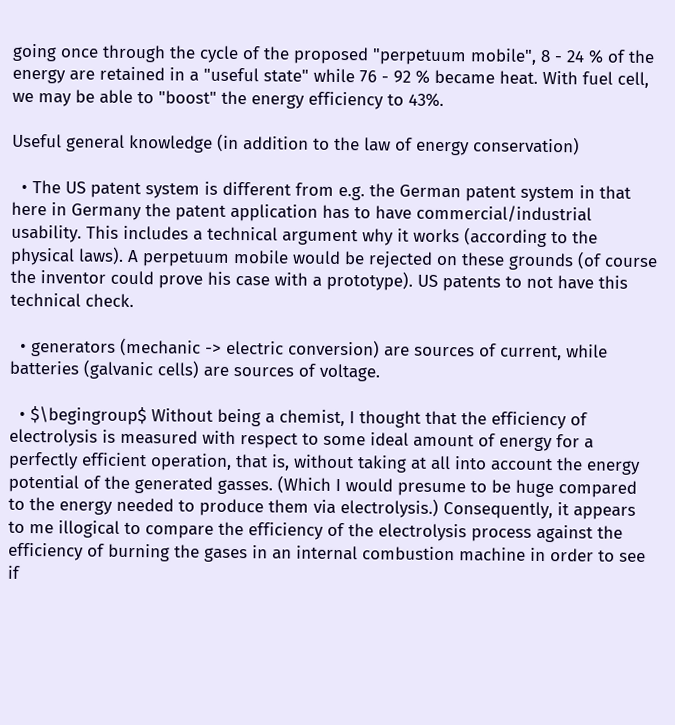going once through the cycle of the proposed "perpetuum mobile", 8 - 24 % of the energy are retained in a "useful state" while 76 - 92 % became heat. With fuel cell, we may be able to "boost" the energy efficiency to 43%.

Useful general knowledge (in addition to the law of energy conservation)

  • The US patent system is different from e.g. the German patent system in that here in Germany the patent application has to have commercial/industrial usability. This includes a technical argument why it works (according to the physical laws). A perpetuum mobile would be rejected on these grounds (of course the inventor could prove his case with a prototype). US patents to not have this technical check.

  • generators (mechanic -> electric conversion) are sources of current, while batteries (galvanic cells) are sources of voltage.

  • $\begingroup$ Without being a chemist, I thought that the efficiency of electrolysis is measured with respect to some ideal amount of energy for a perfectly efficient operation, that is, without taking at all into account the energy potential of the generated gasses. (Which I would presume to be huge compared to the energy needed to produce them via electrolysis.) Consequently, it appears to me illogical to compare the efficiency of the electrolysis process against the efficiency of burning the gases in an internal combustion machine in order to see if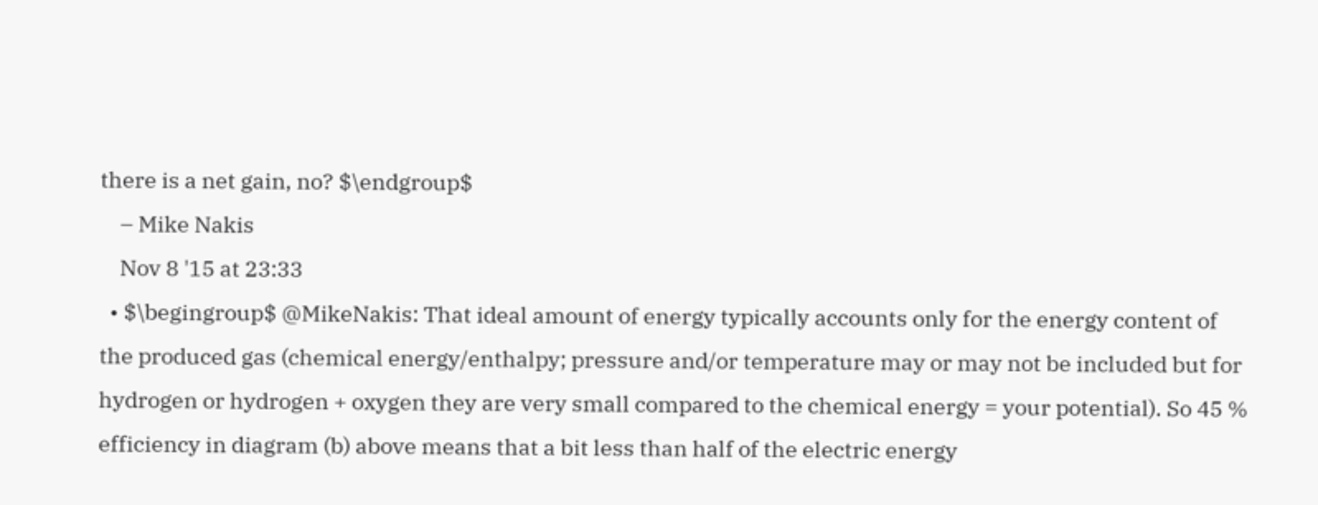there is a net gain, no? $\endgroup$
    – Mike Nakis
    Nov 8 '15 at 23:33
  • $\begingroup$ @MikeNakis: That ideal amount of energy typically accounts only for the energy content of the produced gas (chemical energy/enthalpy; pressure and/or temperature may or may not be included but for hydrogen or hydrogen + oxygen they are very small compared to the chemical energy = your potential). So 45 % efficiency in diagram (b) above means that a bit less than half of the electric energy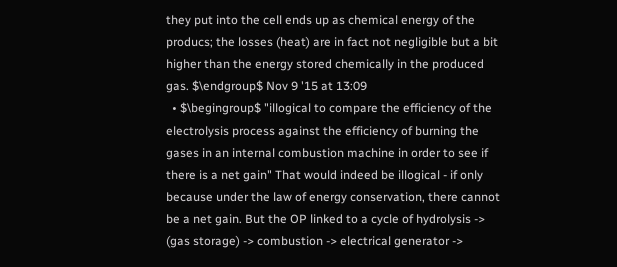they put into the cell ends up as chemical energy of the producs; the losses (heat) are in fact not negligible but a bit higher than the energy stored chemically in the produced gas. $\endgroup$ Nov 9 '15 at 13:09
  • $\begingroup$ "illogical to compare the efficiency of the electrolysis process against the efficiency of burning the gases in an internal combustion machine in order to see if there is a net gain" That would indeed be illogical - if only because under the law of energy conservation, there cannot be a net gain. But the OP linked to a cycle of hydrolysis -> (gas storage) -> combustion -> electrical generator ->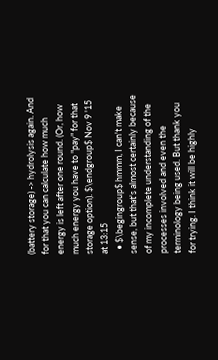(battery storage) -> hydrolysis again. And for that you can calculate how much energy is left after one round. (Or, how much energy you have to "pay" for that storage option). $\endgroup$ Nov 9 '15 at 13:15
  • $\begingroup$ hmmm, I can't make sense, but that's almost certainly because of my incomplete understanding of the processes involved and even the terminology being used. But thank you for trying. I think it will be highly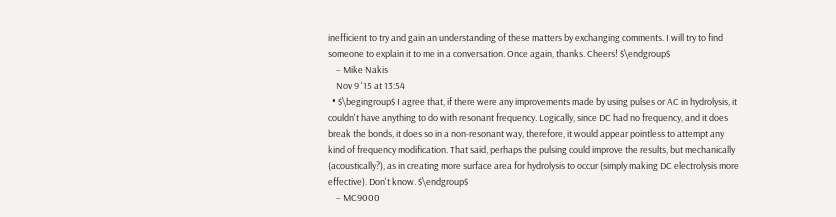inefficient to try and gain an understanding of these matters by exchanging comments. I will try to find someone to explain it to me in a conversation. Once again, thanks. Cheers! $\endgroup$
    – Mike Nakis
    Nov 9 '15 at 13:54
  • $\begingroup$ I agree that, if there were any improvements made by using pulses or AC in hydrolysis, it couldn't have anything to do with resonant frequency. Logically, since DC had no frequency, and it does break the bonds, it does so in a non-resonant way, therefore, it would appear pointless to attempt any kind of frequency modification. That said, perhaps the pulsing could improve the results, but mechanically (acoustically?), as in creating more surface area for hydrolysis to occur (simply making DC electrolysis more effective). Don't know. $\endgroup$
    – MC9000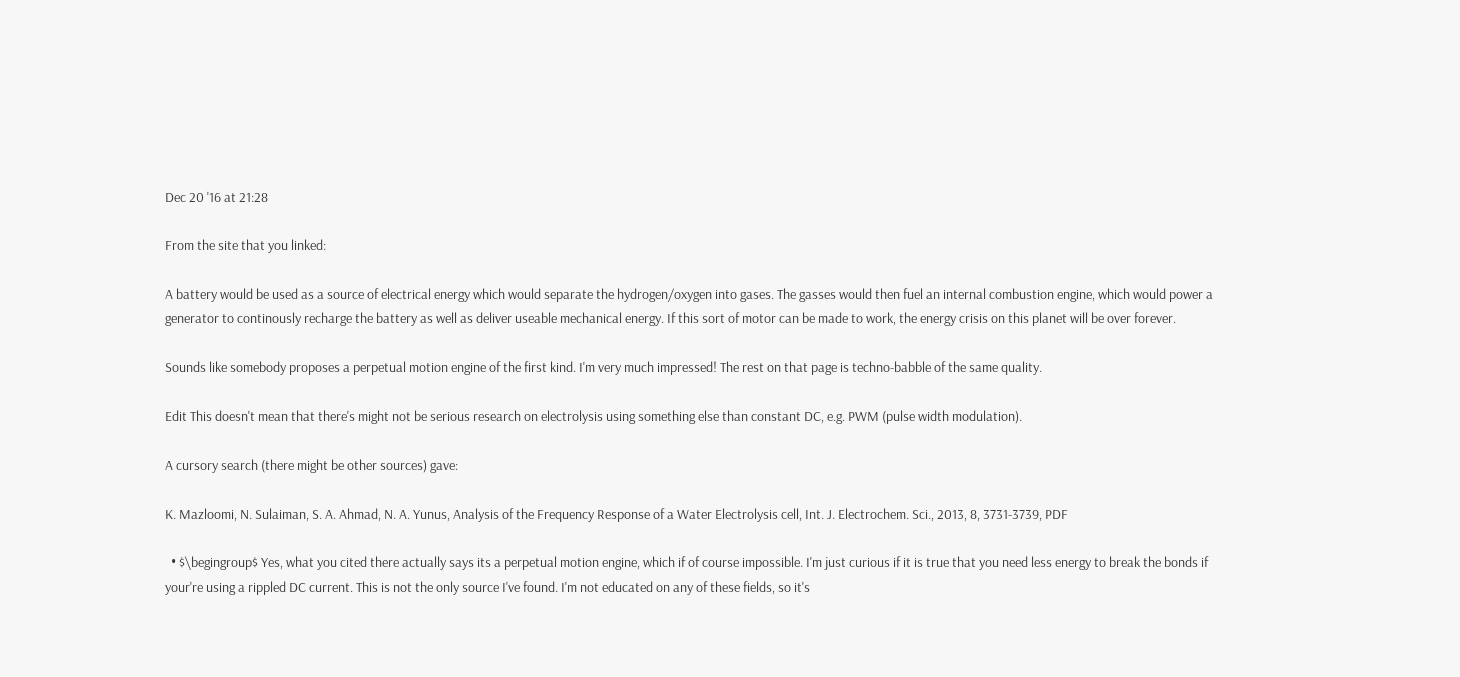Dec 20 '16 at 21:28

From the site that you linked:

A battery would be used as a source of electrical energy which would separate the hydrogen/oxygen into gases. The gasses would then fuel an internal combustion engine, which would power a generator to continously recharge the battery as well as deliver useable mechanical energy. If this sort of motor can be made to work, the energy crisis on this planet will be over forever.

Sounds like somebody proposes a perpetual motion engine of the first kind. I'm very much impressed! The rest on that page is techno-babble of the same quality.

Edit This doesn't mean that there's might not be serious research on electrolysis using something else than constant DC, e.g. PWM (pulse width modulation).

A cursory search (there might be other sources) gave:

K. Mazloomi, N. Sulaiman, S. A. Ahmad, N. A. Yunus, Analysis of the Frequency Response of a Water Electrolysis cell, Int. J. Electrochem. Sci., 2013, 8, 3731-3739, PDF

  • $\begingroup$ Yes, what you cited there actually says its a perpetual motion engine, which if of course impossible. I'm just curious if it is true that you need less energy to break the bonds if your're using a rippled DC current. This is not the only source I've found. I'm not educated on any of these fields, so it's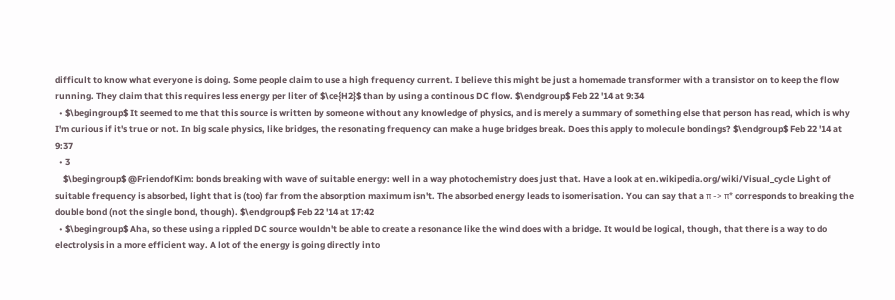difficult to know what everyone is doing. Some people claim to use a high frequency current. I believe this might be just a homemade transformer with a transistor on to keep the flow running. They claim that this requires less energy per liter of $\ce{H2}$ than by using a continous DC flow. $\endgroup$ Feb 22 '14 at 9:34
  • $\begingroup$ It seemed to me that this source is written by someone without any knowledge of physics, and is merely a summary of something else that person has read, which is why I'm curious if it's true or not. In big scale physics, like bridges, the resonating frequency can make a huge bridges break. Does this apply to molecule bondings? $\endgroup$ Feb 22 '14 at 9:37
  • 3
    $\begingroup$ @FriendofKim: bonds breaking with wave of suitable energy: well in a way photochemistry does just that. Have a look at en.wikipedia.org/wiki/Visual_cycle Light of suitable frequency is absorbed, light that is (too) far from the absorption maximum isn't. The absorbed energy leads to isomerisation. You can say that a π -> π* corresponds to breaking the double bond (not the single bond, though). $\endgroup$ Feb 22 '14 at 17:42
  • $\begingroup$ Aha, so these using a rippled DC source wouldn't be able to create a resonance like the wind does with a bridge. It would be logical, though, that there is a way to do electrolysis in a more efficient way. A lot of the energy is going directly into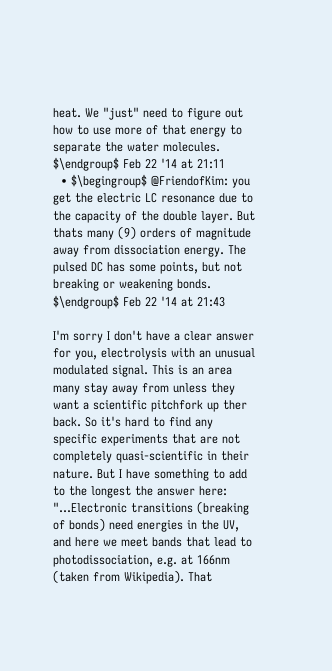heat. We "just" need to figure out how to use more of that energy to separate the water molecules. $\endgroup$ Feb 22 '14 at 21:11
  • $\begingroup$ @FriendofKim: you get the electric LC resonance due to the capacity of the double layer. But thats many (9) orders of magnitude away from dissociation energy. The pulsed DC has some points, but not breaking or weakening bonds. $\endgroup$ Feb 22 '14 at 21:43

I'm sorry I don't have a clear answer for you, electrolysis with an unusual modulated signal. This is an area many stay away from unless they want a scientific pitchfork up ther back. So it's hard to find any specific experiments that are not completely quasi-scientific in their nature. But I have something to add to the longest the answer here: "...Electronic transitions (breaking of bonds) need energies in the UV, and here we meet bands that lead to photodissociation, e.g. at 166nm (taken from Wikipedia). That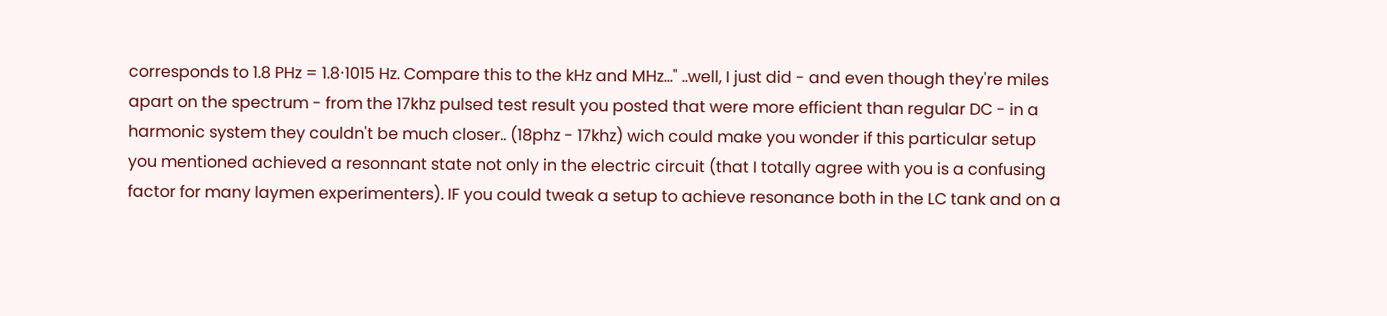corresponds to 1.8 PHz = 1.8⋅1015 Hz. Compare this to the kHz and MHz..." ..well, I just did - and even though they're miles apart on the spectrum - from the 17khz pulsed test result you posted that were more efficient than regular DC - in a harmonic system they couldn't be much closer.. (18phz - 17khz) wich could make you wonder if this particular setup you mentioned achieved a resonnant state not only in the electric circuit (that I totally agree with you is a confusing factor for many laymen experimenters). IF you could tweak a setup to achieve resonance both in the LC tank and on a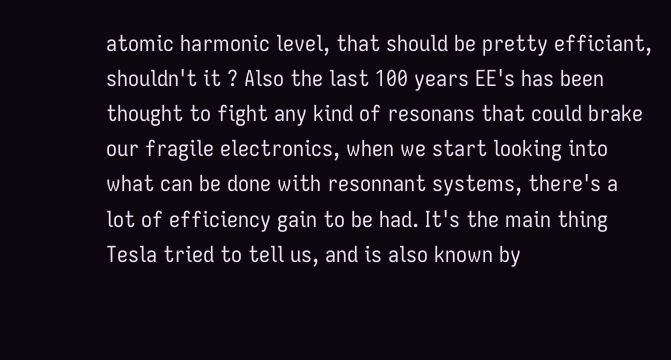atomic harmonic level, that should be pretty efficiant, shouldn't it ? Also the last 100 years EE's has been thought to fight any kind of resonans that could brake our fragile electronics, when we start looking into what can be done with resonnant systems, there's a lot of efficiency gain to be had. It's the main thing Tesla tried to tell us, and is also known by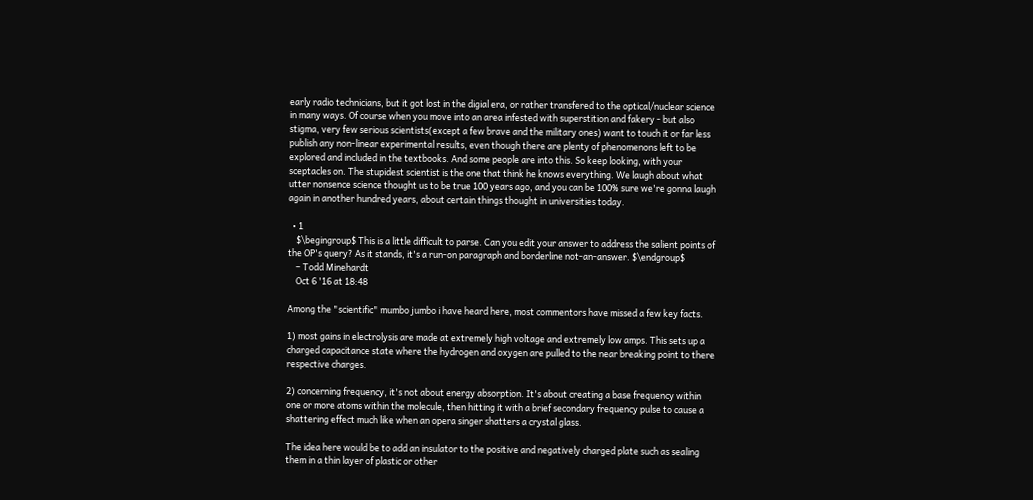early radio technicians, but it got lost in the digial era, or rather transfered to the optical/nuclear science in many ways. Of course when you move into an area infested with superstition and fakery - but also stigma, very few serious scientists(except a few brave and the military ones) want to touch it or far less publish any non-linear experimental results, even though there are plenty of phenomenons left to be explored and included in the textbooks. And some people are into this. So keep looking, with your sceptacles on. The stupidest scientist is the one that think he knows everything. We laugh about what utter nonsence science thought us to be true 100 years ago, and you can be 100% sure we're gonna laugh again in another hundred years, about certain things thought in universities today.

  • 1
    $\begingroup$ This is a little difficult to parse. Can you edit your answer to address the salient points of the OP's query? As it stands, it's a run-on paragraph and borderline not-an-answer. $\endgroup$
    – Todd Minehardt
    Oct 6 '16 at 18:48

Among the "scientific" mumbo jumbo i have heard here, most commentors have missed a few key facts.

1) most gains in electrolysis are made at extremely high voltage and extremely low amps. This sets up a charged capacitance state where the hydrogen and oxygen are pulled to the near breaking point to there respective charges.

2) concerning frequency, it's not about energy absorption. It's about creating a base frequency within one or more atoms within the molecule, then hitting it with a brief secondary frequency pulse to cause a shattering effect much like when an opera singer shatters a crystal glass.

The idea here would be to add an insulator to the positive and negatively charged plate such as sealing them in a thin layer of plastic or other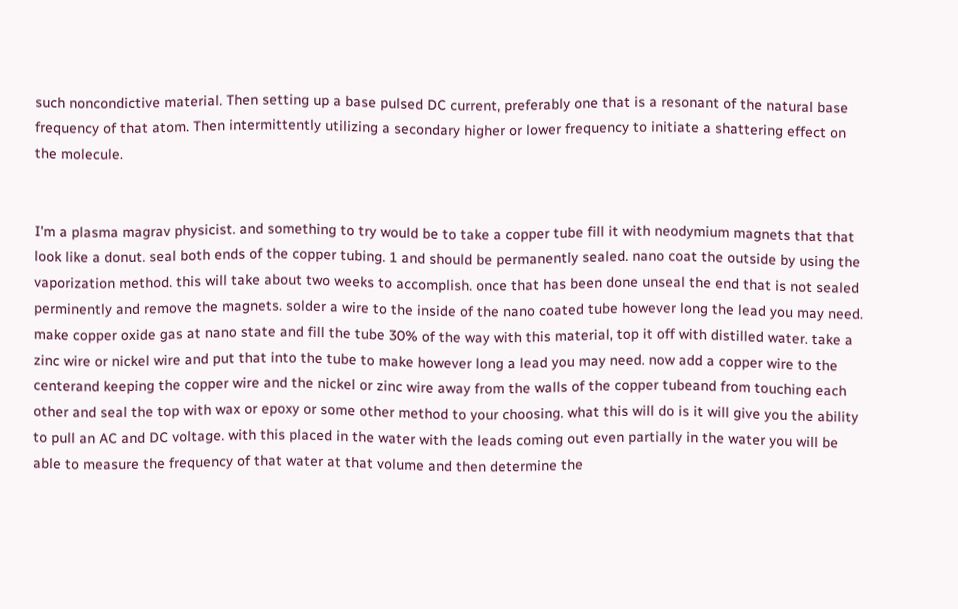such noncondictive material. Then setting up a base pulsed DC current, preferably one that is a resonant of the natural base frequency of that atom. Then intermittently utilizing a secondary higher or lower frequency to initiate a shattering effect on the molecule.


I'm a plasma magrav physicist. and something to try would be to take a copper tube fill it with neodymium magnets that that look like a donut. seal both ends of the copper tubing. 1 and should be permanently sealed. nano coat the outside by using the vaporization method. this will take about two weeks to accomplish. once that has been done unseal the end that is not sealed perminently and remove the magnets. solder a wire to the inside of the nano coated tube however long the lead you may need. make copper oxide gas at nano state and fill the tube 30% of the way with this material, top it off with distilled water. take a zinc wire or nickel wire and put that into the tube to make however long a lead you may need. now add a copper wire to the centerand keeping the copper wire and the nickel or zinc wire away from the walls of the copper tubeand from touching each other and seal the top with wax or epoxy or some other method to your choosing. what this will do is it will give you the ability to pull an AC and DC voltage. with this placed in the water with the leads coming out even partially in the water you will be able to measure the frequency of that water at that volume and then determine the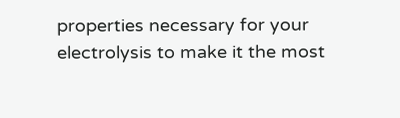properties necessary for your electrolysis to make it the most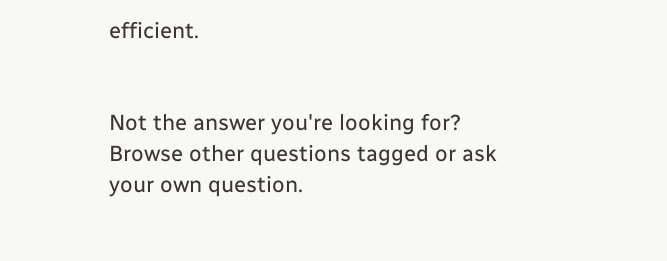efficient.


Not the answer you're looking for? Browse other questions tagged or ask your own question.